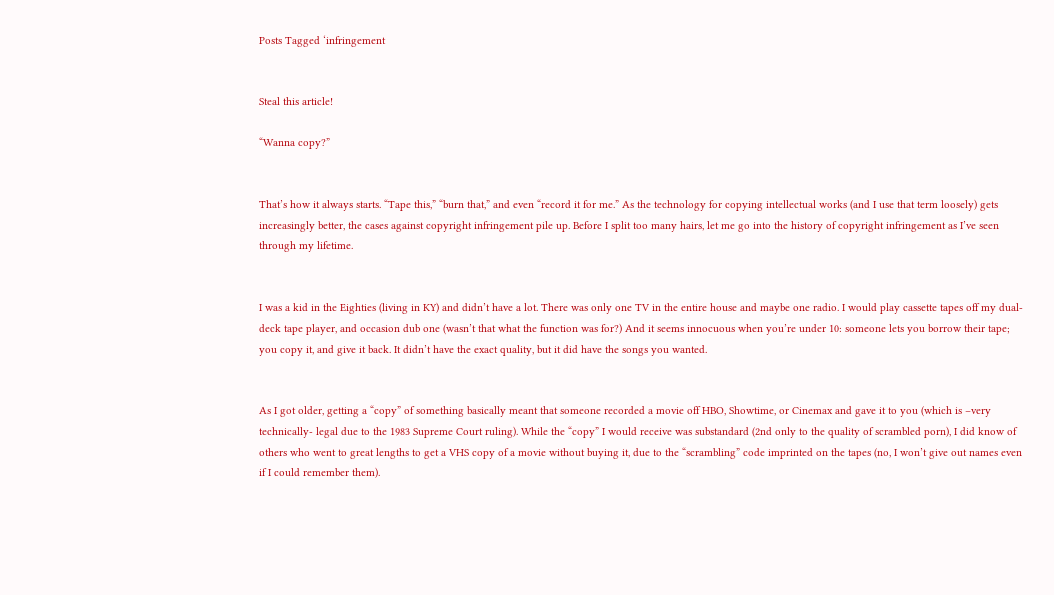Posts Tagged ‘infringement


Steal this article!

“Wanna copy?”


That’s how it always starts. “Tape this,” “burn that,” and even “record it for me.” As the technology for copying intellectual works (and I use that term loosely) gets increasingly better, the cases against copyright infringement pile up. Before I split too many hairs, let me go into the history of copyright infringement as I’ve seen through my lifetime.


I was a kid in the Eighties (living in KY) and didn’t have a lot. There was only one TV in the entire house and maybe one radio. I would play cassette tapes off my dual-deck tape player, and occasion dub one (wasn’t that what the function was for?) And it seems innocuous when you’re under 10: someone lets you borrow their tape; you copy it, and give it back. It didn’t have the exact quality, but it did have the songs you wanted.


As I got older, getting a “copy” of something basically meant that someone recorded a movie off HBO, Showtime, or Cinemax and gave it to you (which is –very technically- legal due to the 1983 Supreme Court ruling). While the “copy” I would receive was substandard (2nd only to the quality of scrambled porn), I did know of others who went to great lengths to get a VHS copy of a movie without buying it, due to the “scrambling” code imprinted on the tapes (no, I won’t give out names even if I could remember them).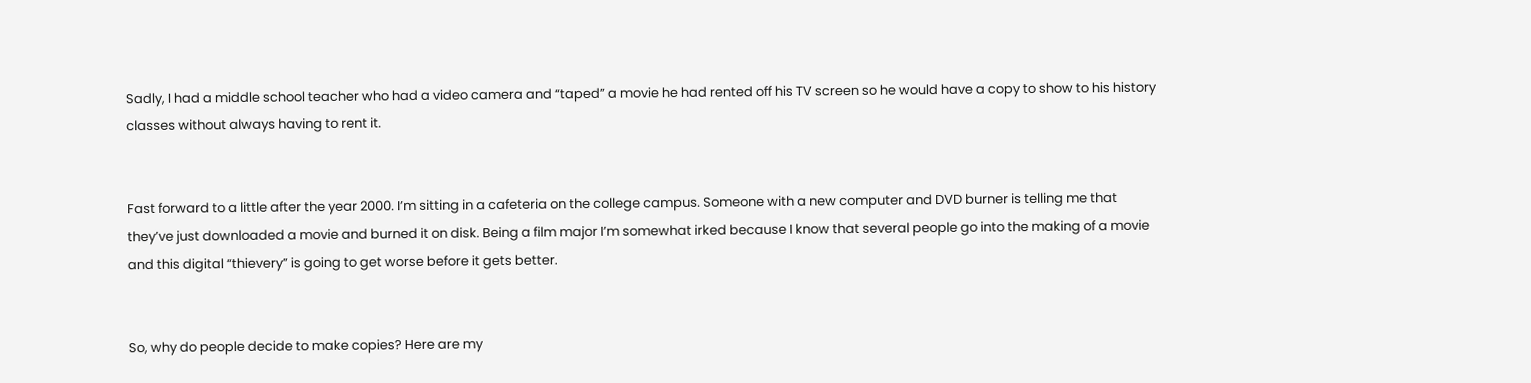Sadly, I had a middle school teacher who had a video camera and “taped” a movie he had rented off his TV screen so he would have a copy to show to his history classes without always having to rent it.


Fast forward to a little after the year 2000. I’m sitting in a cafeteria on the college campus. Someone with a new computer and DVD burner is telling me that they’ve just downloaded a movie and burned it on disk. Being a film major I’m somewhat irked because I know that several people go into the making of a movie and this digital “thievery” is going to get worse before it gets better.


So, why do people decide to make copies? Here are my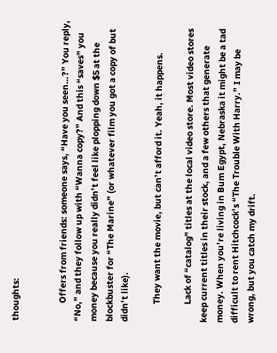thoughts:


         Offers from friends: someone says, “Have you seen…?” You reply, “No,” and they follow up with “Wanna copy?” And this “saves” you money because you really didn’t feel like plopping down $5 at the blockbuster for “The Marine” (or whatever film you got a copy of but didn’t like).

         They want the movie, but can’t afford it. Yeah, it happens.

         Lack of “catalog” titles at the local video store. Most video stores keep current titles in their stock, and a few others that generate money. When you’re living in Bum Egypt, Nebraska it might be a tad difficult to rent Hitchcock’s “The Trouble With Harry.” I may be wrong, but you catch my drift.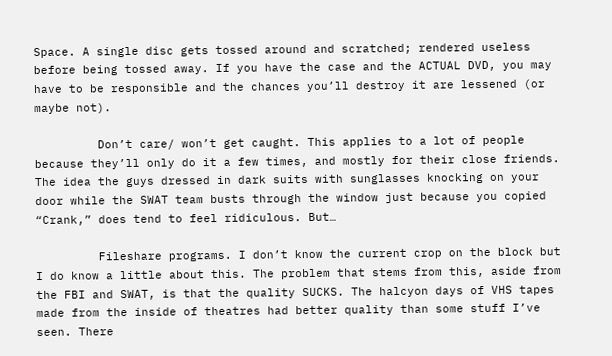Space. A single disc gets tossed around and scratched; rendered useless before being tossed away. If you have the case and the ACTUAL DVD, you may have to be responsible and the chances you’ll destroy it are lessened (or maybe not).

         Don’t care/ won’t get caught. This applies to a lot of people because they’ll only do it a few times, and mostly for their close friends. The idea the guys dressed in dark suits with sunglasses knocking on your door while the SWAT team busts through the window just because you copied “Crank,” does tend to feel ridiculous. But…

         Fileshare programs. I don’t know the current crop on the block but I do know a little about this. The problem that stems from this, aside from the FBI and SWAT, is that the quality SUCKS. The halcyon days of VHS tapes made from the inside of theatres had better quality than some stuff I’ve seen. There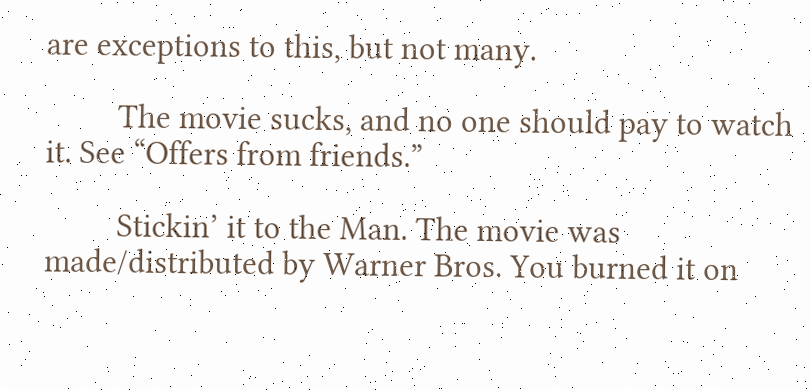are exceptions to this, but not many.

         The movie sucks, and no one should pay to watch it. See “Offers from friends.”

         Stickin’ it to the Man. The movie was made/distributed by Warner Bros. You burned it on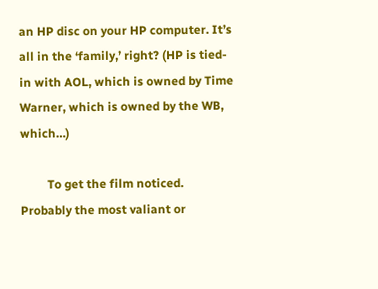an HP disc on your HP computer. It’s all in the ‘family,’ right? (HP is tied-in with AOL, which is owned by Time Warner, which is owned by the WB, which…)

         To get the film noticed. Probably the most valiant or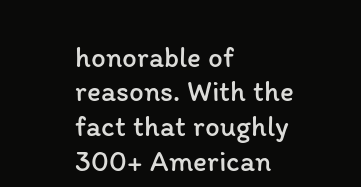honorable of reasons. With the fact that roughly 300+ American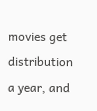movies get distribution a year, and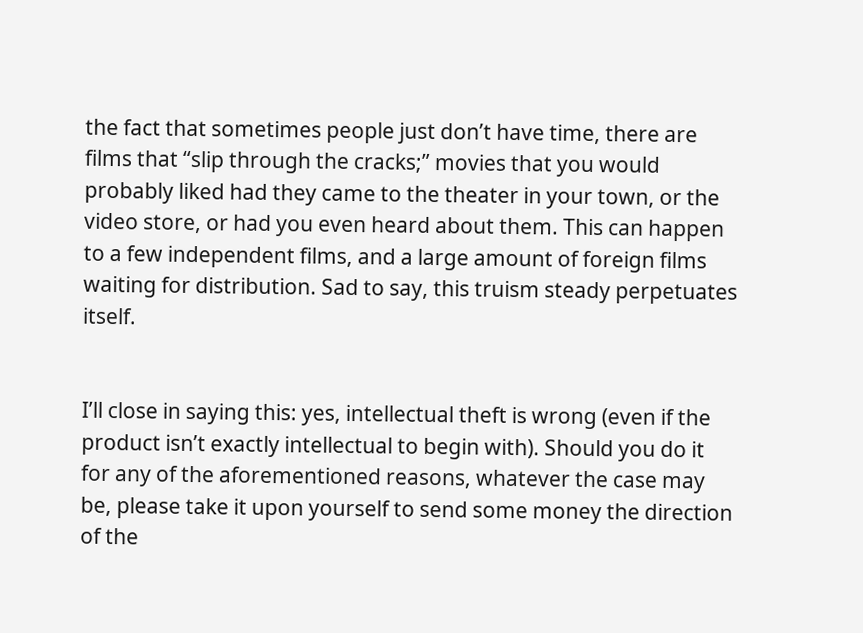the fact that sometimes people just don’t have time, there are films that “slip through the cracks;” movies that you would probably liked had they came to the theater in your town, or the video store, or had you even heard about them. This can happen to a few independent films, and a large amount of foreign films waiting for distribution. Sad to say, this truism steady perpetuates itself.


I’ll close in saying this: yes, intellectual theft is wrong (even if the product isn’t exactly intellectual to begin with). Should you do it for any of the aforementioned reasons, whatever the case may be, please take it upon yourself to send some money the direction of the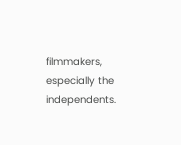filmmakers, especially the independents.